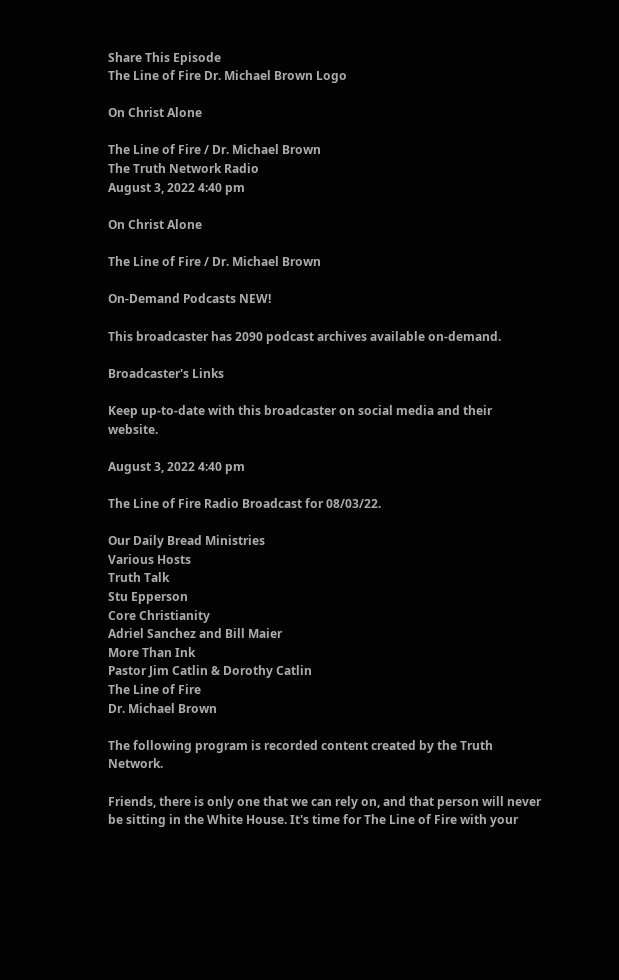Share This Episode
The Line of Fire Dr. Michael Brown Logo

On Christ Alone

The Line of Fire / Dr. Michael Brown
The Truth Network Radio
August 3, 2022 4:40 pm

On Christ Alone

The Line of Fire / Dr. Michael Brown

On-Demand Podcasts NEW!

This broadcaster has 2090 podcast archives available on-demand.

Broadcaster's Links

Keep up-to-date with this broadcaster on social media and their website.

August 3, 2022 4:40 pm

The Line of Fire Radio Broadcast for 08/03/22.

Our Daily Bread Ministries
Various Hosts
Truth Talk
Stu Epperson
Core Christianity
Adriel Sanchez and Bill Maier
More Than Ink
Pastor Jim Catlin & Dorothy Catlin
The Line of Fire
Dr. Michael Brown

The following program is recorded content created by the Truth Network.

Friends, there is only one that we can rely on, and that person will never be sitting in the White House. It's time for The Line of Fire with your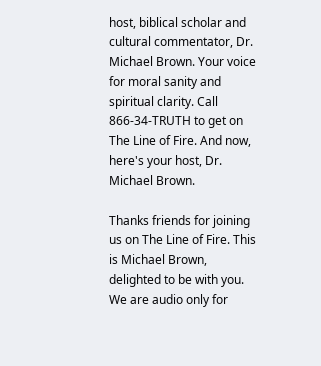host, biblical scholar and cultural commentator, Dr. Michael Brown. Your voice for moral sanity and spiritual clarity. Call 866-34-TRUTH to get on The Line of Fire. And now, here's your host, Dr. Michael Brown.

Thanks friends for joining us on The Line of Fire. This is Michael Brown, delighted to be with you. We are audio only for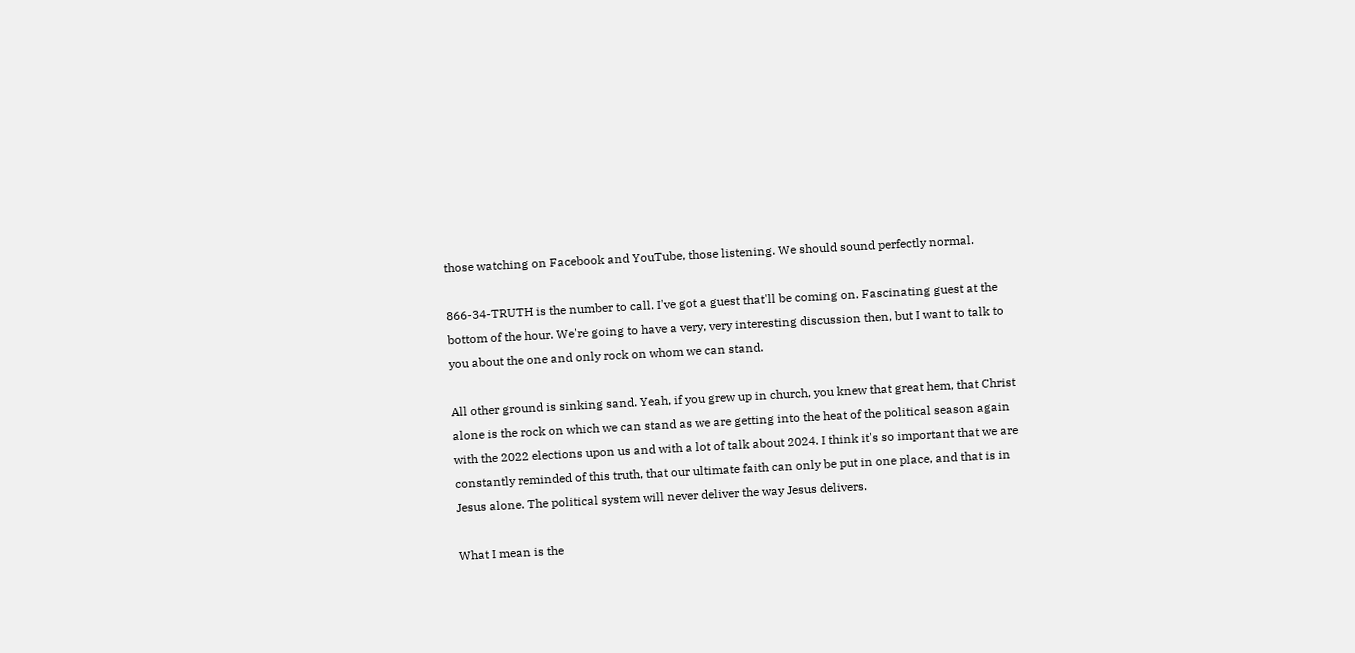those watching on Facebook and YouTube, those listening. We should sound perfectly normal.

866-34-TRUTH is the number to call. I've got a guest that'll be coming on. Fascinating guest at the bottom of the hour. We're going to have a very, very interesting discussion then, but I want to talk to you about the one and only rock on whom we can stand.

All other ground is sinking sand. Yeah, if you grew up in church, you knew that great hem, that Christ alone is the rock on which we can stand as we are getting into the heat of the political season again with the 2022 elections upon us and with a lot of talk about 2024. I think it's so important that we are constantly reminded of this truth, that our ultimate faith can only be put in one place, and that is in Jesus alone. The political system will never deliver the way Jesus delivers.

What I mean is the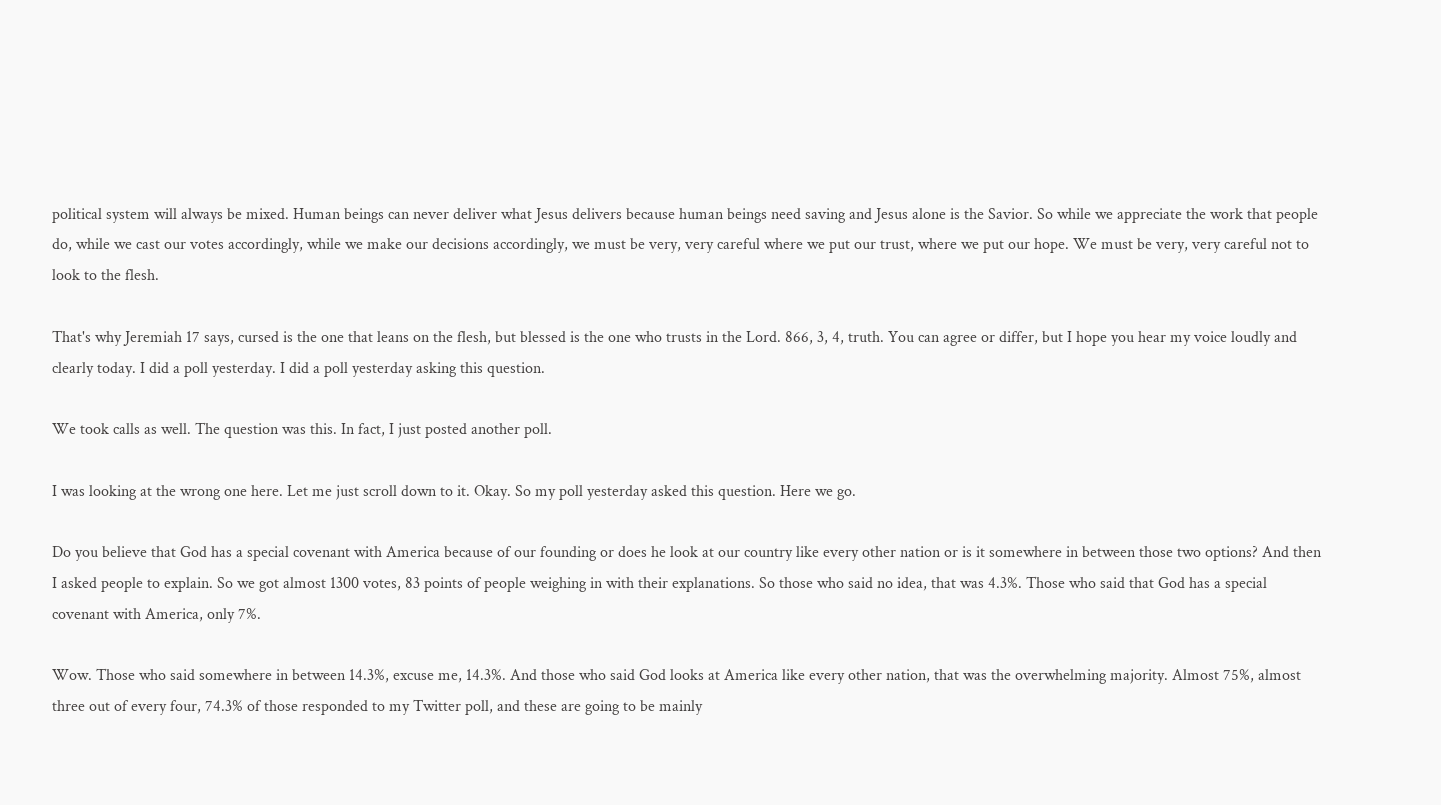political system will always be mixed. Human beings can never deliver what Jesus delivers because human beings need saving and Jesus alone is the Savior. So while we appreciate the work that people do, while we cast our votes accordingly, while we make our decisions accordingly, we must be very, very careful where we put our trust, where we put our hope. We must be very, very careful not to look to the flesh.

That's why Jeremiah 17 says, cursed is the one that leans on the flesh, but blessed is the one who trusts in the Lord. 866, 3, 4, truth. You can agree or differ, but I hope you hear my voice loudly and clearly today. I did a poll yesterday. I did a poll yesterday asking this question.

We took calls as well. The question was this. In fact, I just posted another poll.

I was looking at the wrong one here. Let me just scroll down to it. Okay. So my poll yesterday asked this question. Here we go.

Do you believe that God has a special covenant with America because of our founding or does he look at our country like every other nation or is it somewhere in between those two options? And then I asked people to explain. So we got almost 1300 votes, 83 points of people weighing in with their explanations. So those who said no idea, that was 4.3%. Those who said that God has a special covenant with America, only 7%.

Wow. Those who said somewhere in between 14.3%, excuse me, 14.3%. And those who said God looks at America like every other nation, that was the overwhelming majority. Almost 75%, almost three out of every four, 74.3% of those responded to my Twitter poll, and these are going to be mainly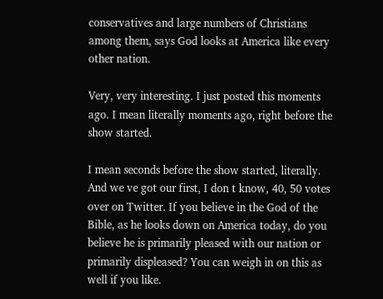conservatives and large numbers of Christians among them, says God looks at America like every other nation.

Very, very interesting. I just posted this moments ago. I mean literally moments ago, right before the show started.

I mean seconds before the show started, literally. And we ve got our first, I don t know, 40, 50 votes over on Twitter. If you believe in the God of the Bible, as he looks down on America today, do you believe he is primarily pleased with our nation or primarily displeased? You can weigh in on this as well if you like.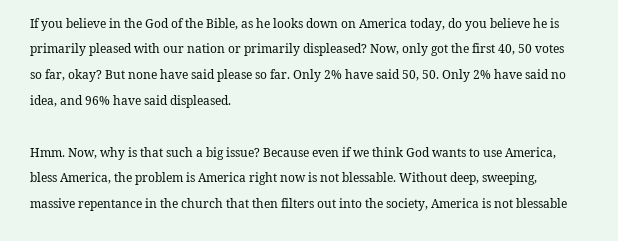If you believe in the God of the Bible, as he looks down on America today, do you believe he is primarily pleased with our nation or primarily displeased? Now, only got the first 40, 50 votes so far, okay? But none have said please so far. Only 2% have said 50, 50. Only 2% have said no idea, and 96% have said displeased.

Hmm. Now, why is that such a big issue? Because even if we think God wants to use America, bless America, the problem is America right now is not blessable. Without deep, sweeping, massive repentance in the church that then filters out into the society, America is not blessable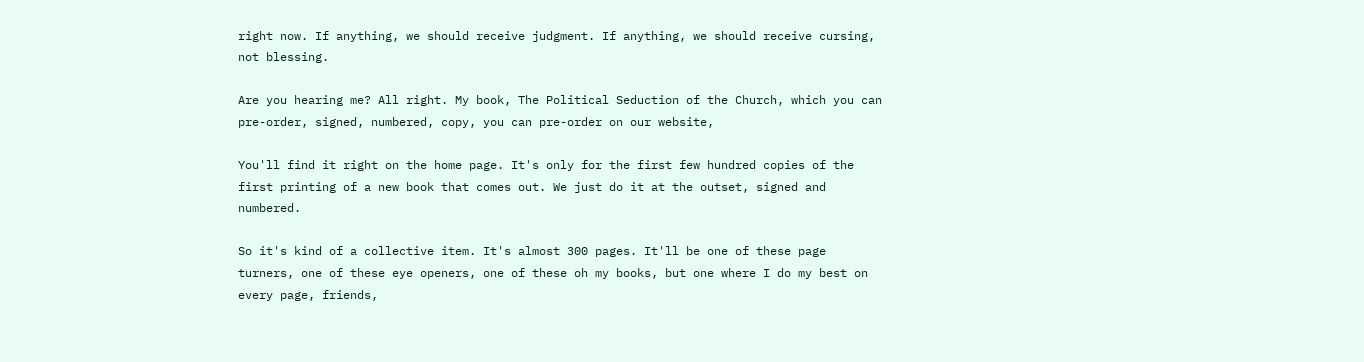right now. If anything, we should receive judgment. If anything, we should receive cursing, not blessing.

Are you hearing me? All right. My book, The Political Seduction of the Church, which you can pre-order, signed, numbered, copy, you can pre-order on our website,

You'll find it right on the home page. It's only for the first few hundred copies of the first printing of a new book that comes out. We just do it at the outset, signed and numbered.

So it's kind of a collective item. It's almost 300 pages. It'll be one of these page turners, one of these eye openers, one of these oh my books, but one where I do my best on every page, friends,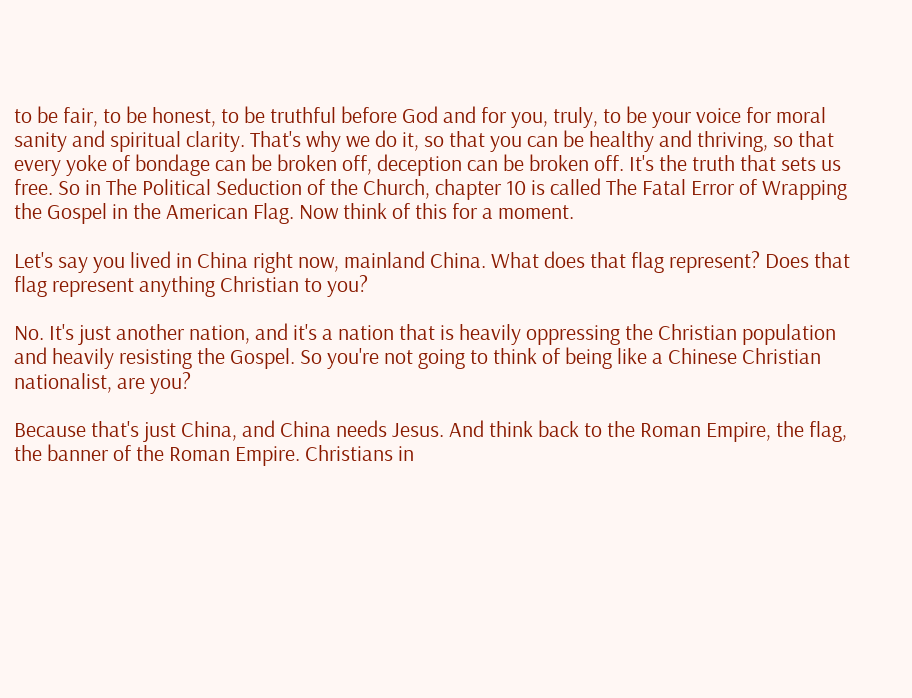to be fair, to be honest, to be truthful before God and for you, truly, to be your voice for moral sanity and spiritual clarity. That's why we do it, so that you can be healthy and thriving, so that every yoke of bondage can be broken off, deception can be broken off. It's the truth that sets us free. So in The Political Seduction of the Church, chapter 10 is called The Fatal Error of Wrapping the Gospel in the American Flag. Now think of this for a moment.

Let's say you lived in China right now, mainland China. What does that flag represent? Does that flag represent anything Christian to you?

No. It's just another nation, and it's a nation that is heavily oppressing the Christian population and heavily resisting the Gospel. So you're not going to think of being like a Chinese Christian nationalist, are you?

Because that's just China, and China needs Jesus. And think back to the Roman Empire, the flag, the banner of the Roman Empire. Christians in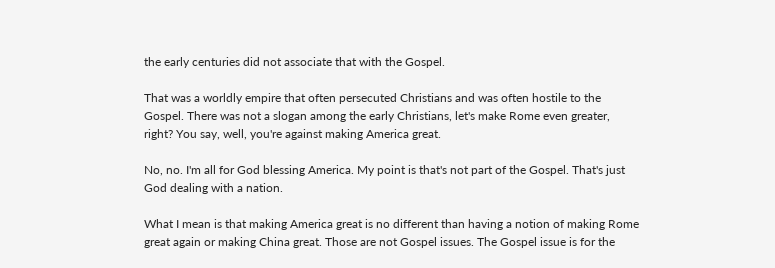the early centuries did not associate that with the Gospel.

That was a worldly empire that often persecuted Christians and was often hostile to the Gospel. There was not a slogan among the early Christians, let's make Rome even greater, right? You say, well, you're against making America great.

No, no. I'm all for God blessing America. My point is that's not part of the Gospel. That's just God dealing with a nation.

What I mean is that making America great is no different than having a notion of making Rome great again or making China great. Those are not Gospel issues. The Gospel issue is for the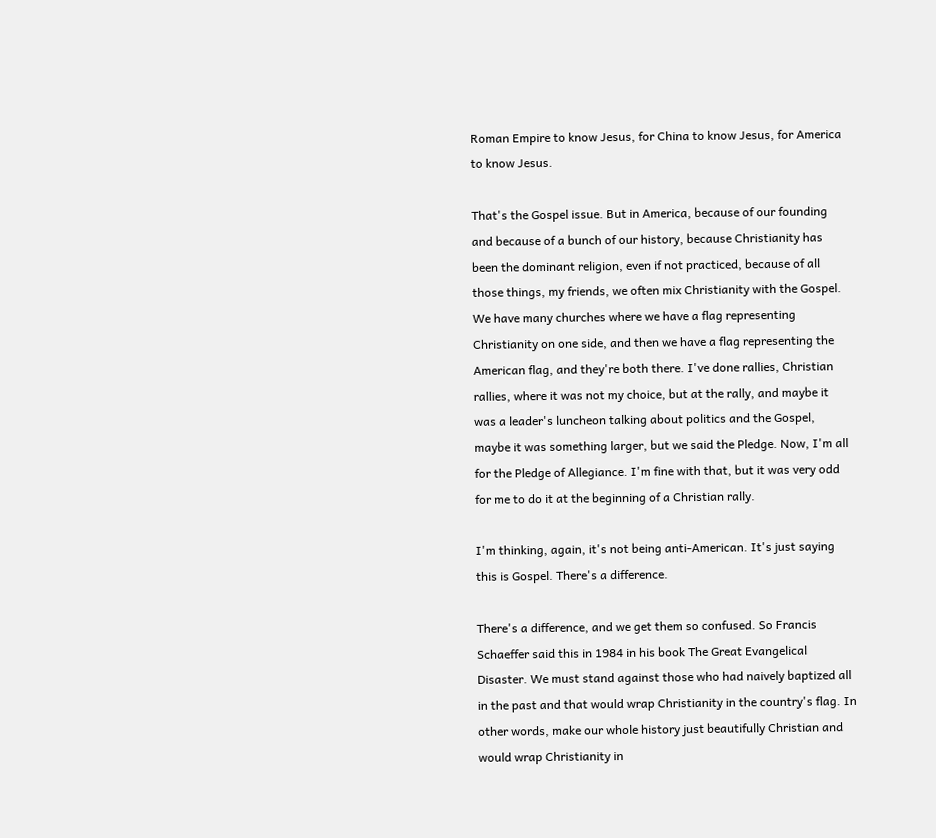Roman Empire to know Jesus, for China to know Jesus, for America to know Jesus.

That's the Gospel issue. But in America, because of our founding and because of a bunch of our history, because Christianity has been the dominant religion, even if not practiced, because of all those things, my friends, we often mix Christianity with the Gospel. We have many churches where we have a flag representing Christianity on one side, and then we have a flag representing the American flag, and they're both there. I've done rallies, Christian rallies, where it was not my choice, but at the rally, and maybe it was a leader's luncheon talking about politics and the Gospel, maybe it was something larger, but we said the Pledge. Now, I'm all for the Pledge of Allegiance. I'm fine with that, but it was very odd for me to do it at the beginning of a Christian rally.

I'm thinking, again, it's not being anti-American. It's just saying this is Gospel. There's a difference.

There's a difference, and we get them so confused. So Francis Schaeffer said this in 1984 in his book The Great Evangelical Disaster. We must stand against those who had naively baptized all in the past and that would wrap Christianity in the country's flag. In other words, make our whole history just beautifully Christian and would wrap Christianity in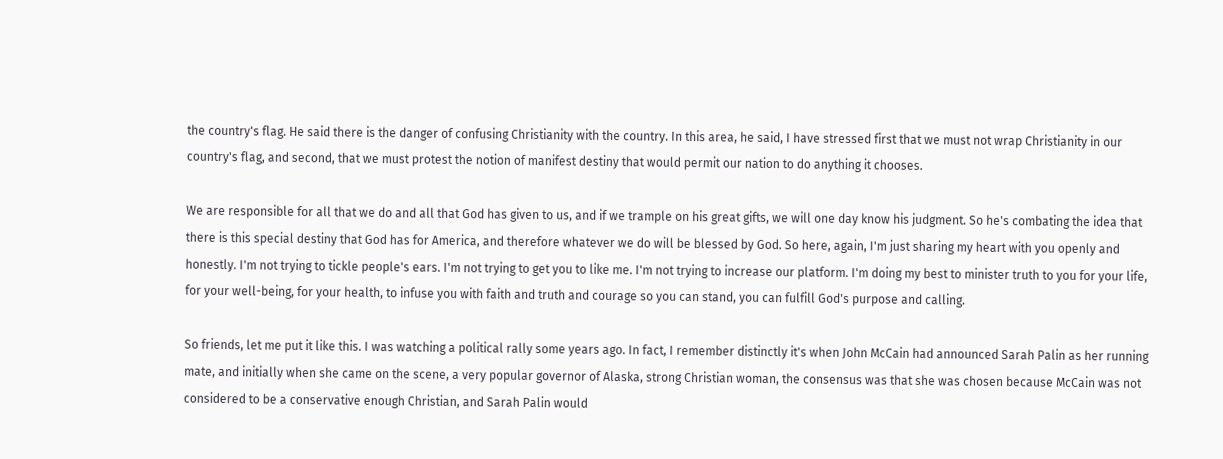the country's flag. He said there is the danger of confusing Christianity with the country. In this area, he said, I have stressed first that we must not wrap Christianity in our country's flag, and second, that we must protest the notion of manifest destiny that would permit our nation to do anything it chooses.

We are responsible for all that we do and all that God has given to us, and if we trample on his great gifts, we will one day know his judgment. So he's combating the idea that there is this special destiny that God has for America, and therefore whatever we do will be blessed by God. So here, again, I'm just sharing my heart with you openly and honestly. I'm not trying to tickle people's ears. I'm not trying to get you to like me. I'm not trying to increase our platform. I'm doing my best to minister truth to you for your life, for your well-being, for your health, to infuse you with faith and truth and courage so you can stand, you can fulfill God's purpose and calling.

So friends, let me put it like this. I was watching a political rally some years ago. In fact, I remember distinctly it's when John McCain had announced Sarah Palin as her running mate, and initially when she came on the scene, a very popular governor of Alaska, strong Christian woman, the consensus was that she was chosen because McCain was not considered to be a conservative enough Christian, and Sarah Palin would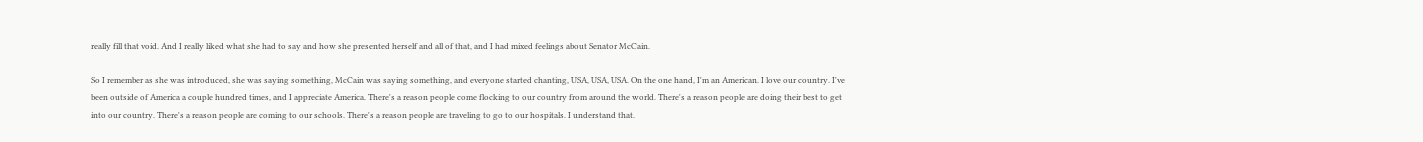really fill that void. And I really liked what she had to say and how she presented herself and all of that, and I had mixed feelings about Senator McCain.

So I remember as she was introduced, she was saying something, McCain was saying something, and everyone started chanting, USA, USA, USA. On the one hand, I'm an American. I love our country. I've been outside of America a couple hundred times, and I appreciate America. There's a reason people come flocking to our country from around the world. There's a reason people are doing their best to get into our country. There's a reason people are coming to our schools. There's a reason people are traveling to go to our hospitals. I understand that.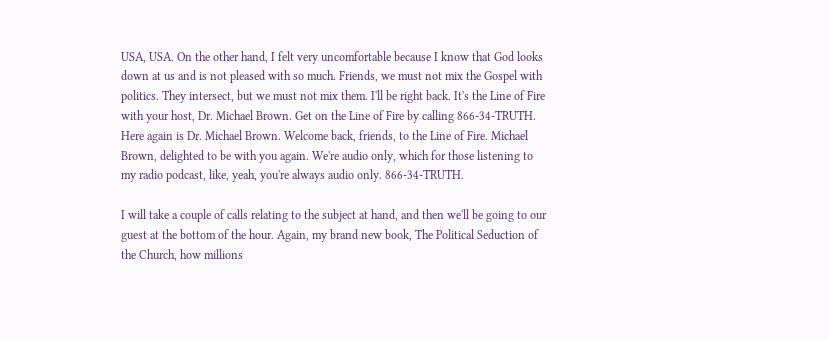USA, USA. On the other hand, I felt very uncomfortable because I know that God looks down at us and is not pleased with so much. Friends, we must not mix the Gospel with politics. They intersect, but we must not mix them. I'll be right back. It's the Line of Fire with your host, Dr. Michael Brown. Get on the Line of Fire by calling 866-34-TRUTH. Here again is Dr. Michael Brown. Welcome back, friends, to the Line of Fire. Michael Brown, delighted to be with you again. We're audio only, which for those listening to my radio podcast, like, yeah, you're always audio only. 866-34-TRUTH.

I will take a couple of calls relating to the subject at hand, and then we'll be going to our guest at the bottom of the hour. Again, my brand new book, The Political Seduction of the Church, how millions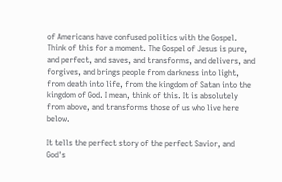of Americans have confused politics with the Gospel. Think of this for a moment. The Gospel of Jesus is pure, and perfect, and saves, and transforms, and delivers, and forgives, and brings people from darkness into light, from death into life, from the kingdom of Satan into the kingdom of God. I mean, think of this. It is absolutely from above, and transforms those of us who live here below.

It tells the perfect story of the perfect Savior, and God's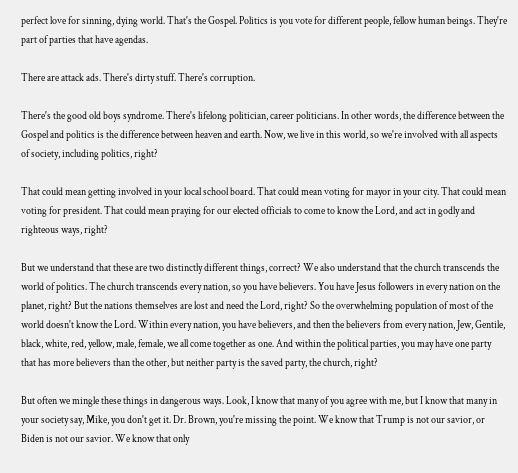perfect love for sinning, dying world. That's the Gospel. Politics is you vote for different people, fellow human beings. They're part of parties that have agendas.

There are attack ads. There's dirty stuff. There's corruption.

There's the good old boys syndrome. There's lifelong politician, career politicians. In other words, the difference between the Gospel and politics is the difference between heaven and earth. Now, we live in this world, so we're involved with all aspects of society, including politics, right?

That could mean getting involved in your local school board. That could mean voting for mayor in your city. That could mean voting for president. That could mean praying for our elected officials to come to know the Lord, and act in godly and righteous ways, right?

But we understand that these are two distinctly different things, correct? We also understand that the church transcends the world of politics. The church transcends every nation, so you have believers. You have Jesus followers in every nation on the planet, right? But the nations themselves are lost and need the Lord, right? So the overwhelming population of most of the world doesn't know the Lord. Within every nation, you have believers, and then the believers from every nation, Jew, Gentile, black, white, red, yellow, male, female, we all come together as one. And within the political parties, you may have one party that has more believers than the other, but neither party is the saved party, the church, right?

But often we mingle these things in dangerous ways. Look, I know that many of you agree with me, but I know that many in your society say, Mike, you don't get it. Dr. Brown, you're missing the point. We know that Trump is not our savior, or Biden is not our savior. We know that only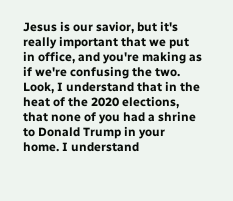Jesus is our savior, but it's really important that we put in office, and you're making as if we're confusing the two. Look, I understand that in the heat of the 2020 elections, that none of you had a shrine to Donald Trump in your home. I understand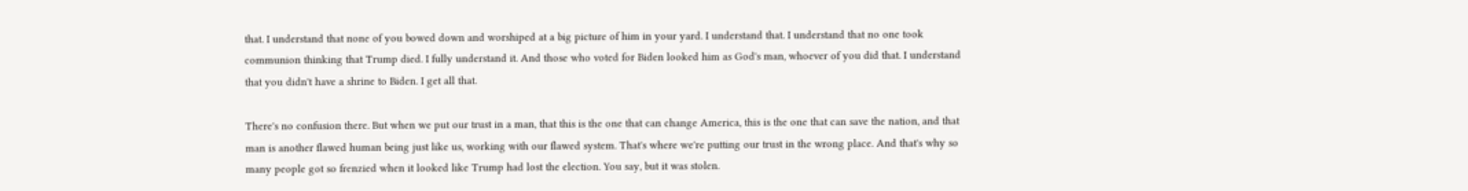that. I understand that none of you bowed down and worshiped at a big picture of him in your yard. I understand that. I understand that no one took communion thinking that Trump died. I fully understand it. And those who voted for Biden looked him as God's man, whoever of you did that. I understand that you didn't have a shrine to Biden. I get all that.

There's no confusion there. But when we put our trust in a man, that this is the one that can change America, this is the one that can save the nation, and that man is another flawed human being just like us, working with our flawed system. That's where we're putting our trust in the wrong place. And that's why so many people got so frenzied when it looked like Trump had lost the election. You say, but it was stolen.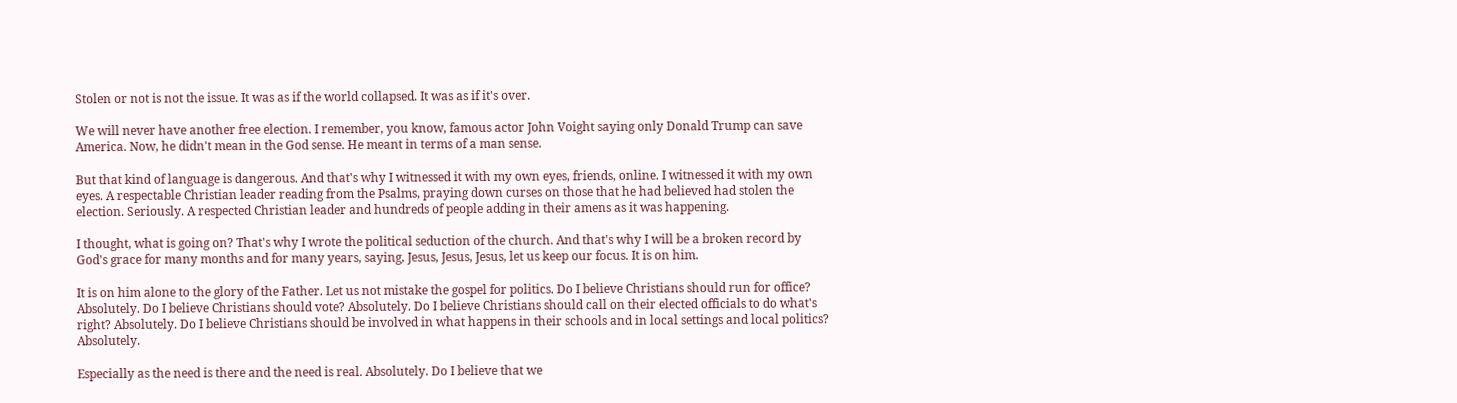Stolen or not is not the issue. It was as if the world collapsed. It was as if it's over.

We will never have another free election. I remember, you know, famous actor John Voight saying only Donald Trump can save America. Now, he didn't mean in the God sense. He meant in terms of a man sense.

But that kind of language is dangerous. And that's why I witnessed it with my own eyes, friends, online. I witnessed it with my own eyes. A respectable Christian leader reading from the Psalms, praying down curses on those that he had believed had stolen the election. Seriously. A respected Christian leader and hundreds of people adding in their amens as it was happening.

I thought, what is going on? That's why I wrote the political seduction of the church. And that's why I will be a broken record by God's grace for many months and for many years, saying, Jesus, Jesus, Jesus, let us keep our focus. It is on him.

It is on him alone to the glory of the Father. Let us not mistake the gospel for politics. Do I believe Christians should run for office? Absolutely. Do I believe Christians should vote? Absolutely. Do I believe Christians should call on their elected officials to do what's right? Absolutely. Do I believe Christians should be involved in what happens in their schools and in local settings and local politics? Absolutely.

Especially as the need is there and the need is real. Absolutely. Do I believe that we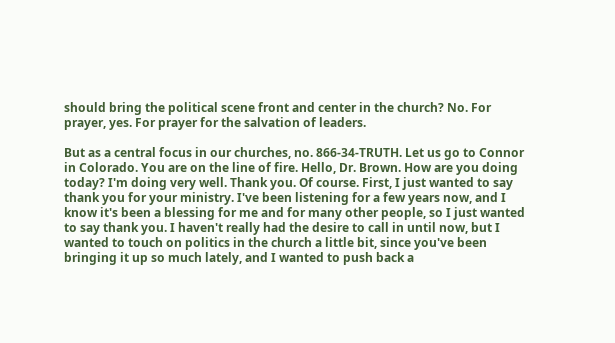should bring the political scene front and center in the church? No. For prayer, yes. For prayer for the salvation of leaders.

But as a central focus in our churches, no. 866-34-TRUTH. Let us go to Connor in Colorado. You are on the line of fire. Hello, Dr. Brown. How are you doing today? I'm doing very well. Thank you. Of course. First, I just wanted to say thank you for your ministry. I've been listening for a few years now, and I know it's been a blessing for me and for many other people, so I just wanted to say thank you. I haven't really had the desire to call in until now, but I wanted to touch on politics in the church a little bit, since you've been bringing it up so much lately, and I wanted to push back a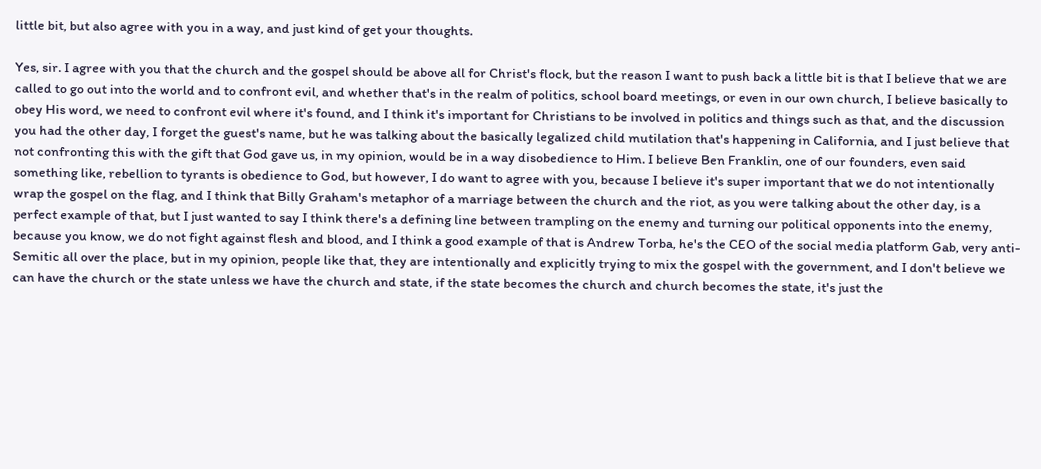little bit, but also agree with you in a way, and just kind of get your thoughts.

Yes, sir. I agree with you that the church and the gospel should be above all for Christ's flock, but the reason I want to push back a little bit is that I believe that we are called to go out into the world and to confront evil, and whether that's in the realm of politics, school board meetings, or even in our own church, I believe basically to obey His word, we need to confront evil where it's found, and I think it's important for Christians to be involved in politics and things such as that, and the discussion you had the other day, I forget the guest's name, but he was talking about the basically legalized child mutilation that's happening in California, and I just believe that not confronting this with the gift that God gave us, in my opinion, would be in a way disobedience to Him. I believe Ben Franklin, one of our founders, even said something like, rebellion to tyrants is obedience to God, but however, I do want to agree with you, because I believe it's super important that we do not intentionally wrap the gospel on the flag, and I think that Billy Graham's metaphor of a marriage between the church and the riot, as you were talking about the other day, is a perfect example of that, but I just wanted to say I think there's a defining line between trampling on the enemy and turning our political opponents into the enemy, because you know, we do not fight against flesh and blood, and I think a good example of that is Andrew Torba, he's the CEO of the social media platform Gab, very anti-Semitic all over the place, but in my opinion, people like that, they are intentionally and explicitly trying to mix the gospel with the government, and I don't believe we can have the church or the state unless we have the church and state, if the state becomes the church and church becomes the state, it's just the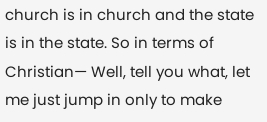church is in church and the state is in the state. So in terms of Christian— Well, tell you what, let me just jump in only to make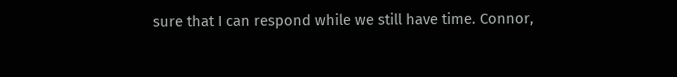sure that I can respond while we still have time. Connor,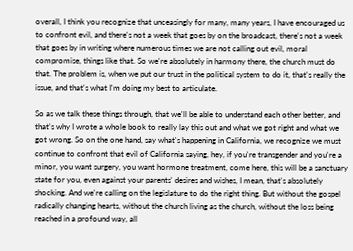overall, I think you recognize that unceasingly for many, many years, I have encouraged us to confront evil, and there's not a week that goes by on the broadcast, there's not a week that goes by in writing where numerous times we are not calling out evil, moral compromise, things like that. So we're absolutely in harmony there, the church must do that. The problem is, when we put our trust in the political system to do it, that's really the issue, and that's what I'm doing my best to articulate.

So as we talk these things through, that we'll be able to understand each other better, and that's why I wrote a whole book to really lay this out and what we got right and what we got wrong. So on the one hand, say what's happening in California, we recognize we must continue to confront that evil of California saying, hey, if you're transgender and you're a minor, you want surgery, you want hormone treatment, come here, this will be a sanctuary state for you, even against your parents' desires and wishes, I mean, that's absolutely shocking. And we're calling on the legislature to do the right thing. But without the gospel radically changing hearts, without the church living as the church, without the loss being reached in a profound way, all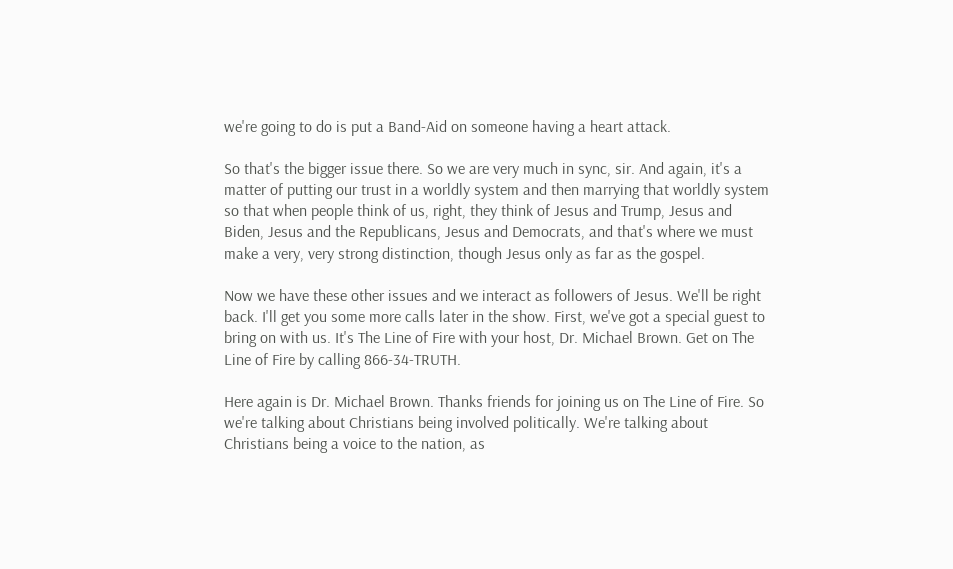we're going to do is put a Band-Aid on someone having a heart attack.

So that's the bigger issue there. So we are very much in sync, sir. And again, it's a matter of putting our trust in a worldly system and then marrying that worldly system so that when people think of us, right, they think of Jesus and Trump, Jesus and Biden, Jesus and the Republicans, Jesus and Democrats, and that's where we must make a very, very strong distinction, though Jesus only as far as the gospel.

Now we have these other issues and we interact as followers of Jesus. We'll be right back. I'll get you some more calls later in the show. First, we've got a special guest to bring on with us. It's The Line of Fire with your host, Dr. Michael Brown. Get on The Line of Fire by calling 866-34-TRUTH.

Here again is Dr. Michael Brown. Thanks friends for joining us on The Line of Fire. So we're talking about Christians being involved politically. We're talking about Christians being a voice to the nation, as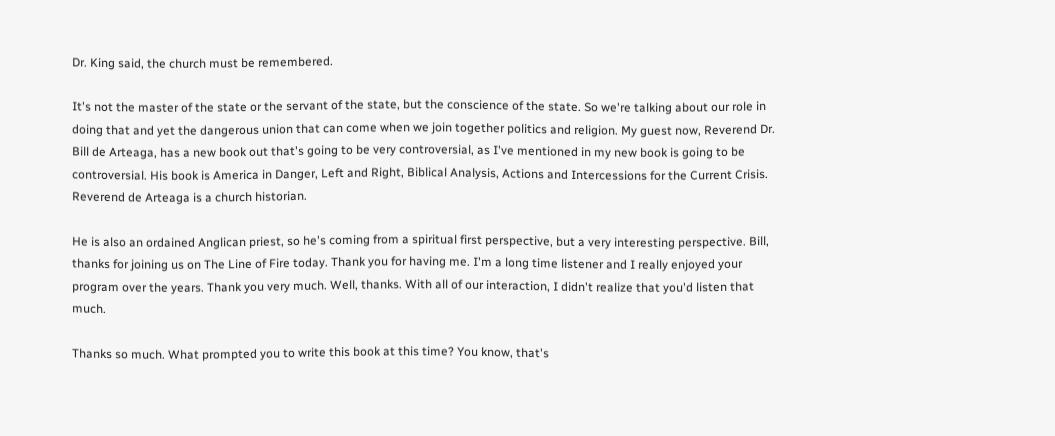Dr. King said, the church must be remembered.

It's not the master of the state or the servant of the state, but the conscience of the state. So we're talking about our role in doing that and yet the dangerous union that can come when we join together politics and religion. My guest now, Reverend Dr. Bill de Arteaga, has a new book out that's going to be very controversial, as I've mentioned in my new book is going to be controversial. His book is America in Danger, Left and Right, Biblical Analysis, Actions and Intercessions for the Current Crisis. Reverend de Arteaga is a church historian.

He is also an ordained Anglican priest, so he's coming from a spiritual first perspective, but a very interesting perspective. Bill, thanks for joining us on The Line of Fire today. Thank you for having me. I'm a long time listener and I really enjoyed your program over the years. Thank you very much. Well, thanks. With all of our interaction, I didn't realize that you'd listen that much.

Thanks so much. What prompted you to write this book at this time? You know, that's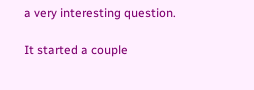a very interesting question.

It started a couple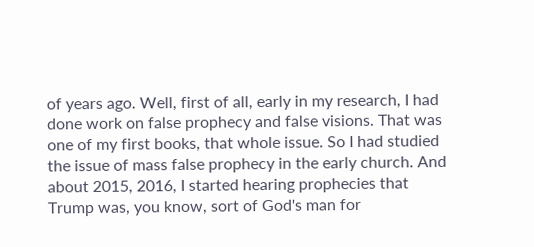of years ago. Well, first of all, early in my research, I had done work on false prophecy and false visions. That was one of my first books, that whole issue. So I had studied the issue of mass false prophecy in the early church. And about 2015, 2016, I started hearing prophecies that Trump was, you know, sort of God's man for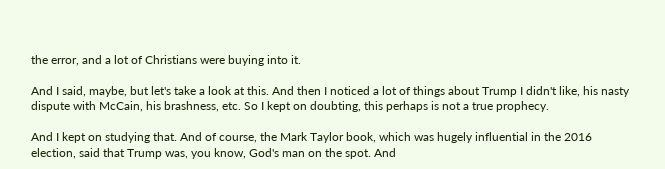the error, and a lot of Christians were buying into it.

And I said, maybe, but let's take a look at this. And then I noticed a lot of things about Trump I didn't like, his nasty dispute with McCain, his brashness, etc. So I kept on doubting, this perhaps is not a true prophecy.

And I kept on studying that. And of course, the Mark Taylor book, which was hugely influential in the 2016 election, said that Trump was, you know, God's man on the spot. And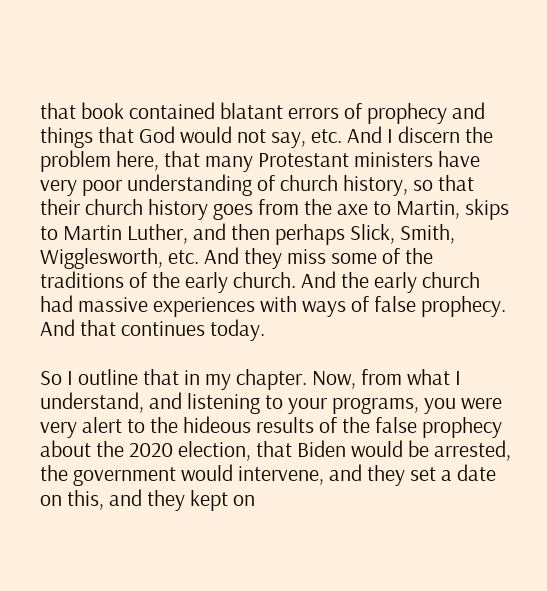that book contained blatant errors of prophecy and things that God would not say, etc. And I discern the problem here, that many Protestant ministers have very poor understanding of church history, so that their church history goes from the axe to Martin, skips to Martin Luther, and then perhaps Slick, Smith, Wigglesworth, etc. And they miss some of the traditions of the early church. And the early church had massive experiences with ways of false prophecy. And that continues today.

So I outline that in my chapter. Now, from what I understand, and listening to your programs, you were very alert to the hideous results of the false prophecy about the 2020 election, that Biden would be arrested, the government would intervene, and they set a date on this, and they kept on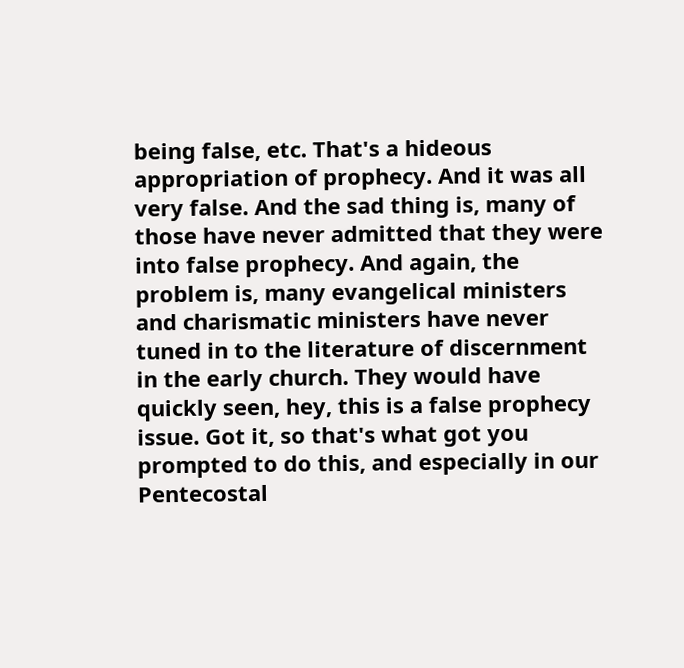being false, etc. That's a hideous appropriation of prophecy. And it was all very false. And the sad thing is, many of those have never admitted that they were into false prophecy. And again, the problem is, many evangelical ministers and charismatic ministers have never tuned in to the literature of discernment in the early church. They would have quickly seen, hey, this is a false prophecy issue. Got it, so that's what got you prompted to do this, and especially in our Pentecostal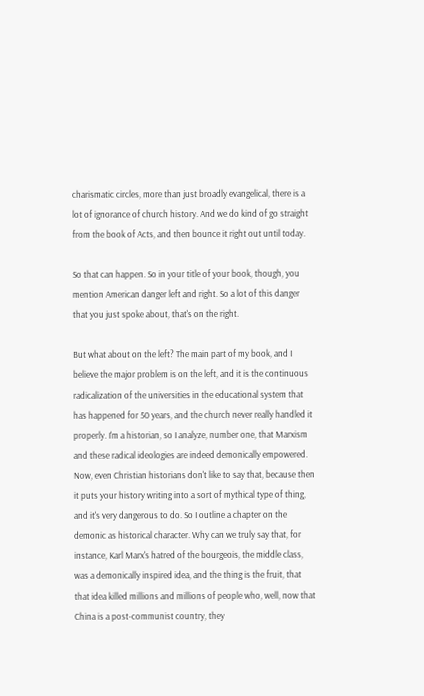charismatic circles, more than just broadly evangelical, there is a lot of ignorance of church history. And we do kind of go straight from the book of Acts, and then bounce it right out until today.

So that can happen. So in your title of your book, though, you mention American danger left and right. So a lot of this danger that you just spoke about, that's on the right.

But what about on the left? The main part of my book, and I believe the major problem is on the left, and it is the continuous radicalization of the universities in the educational system that has happened for 50 years, and the church never really handled it properly. I'm a historian, so I analyze, number one, that Marxism and these radical ideologies are indeed demonically empowered. Now, even Christian historians don't like to say that, because then it puts your history writing into a sort of mythical type of thing, and it's very dangerous to do. So I outline a chapter on the demonic as historical character. Why can we truly say that, for instance, Karl Marx's hatred of the bourgeois, the middle class, was a demonically inspired idea, and the thing is the fruit, that that idea killed millions and millions of people who, well, now that China is a post-communist country, they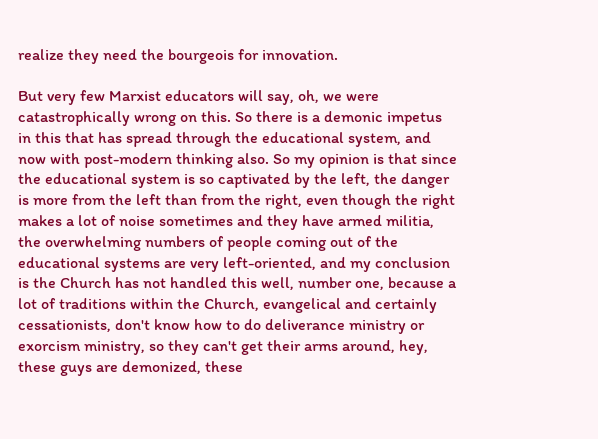realize they need the bourgeois for innovation.

But very few Marxist educators will say, oh, we were catastrophically wrong on this. So there is a demonic impetus in this that has spread through the educational system, and now with post-modern thinking also. So my opinion is that since the educational system is so captivated by the left, the danger is more from the left than from the right, even though the right makes a lot of noise sometimes and they have armed militia, the overwhelming numbers of people coming out of the educational systems are very left-oriented, and my conclusion is the Church has not handled this well, number one, because a lot of traditions within the Church, evangelical and certainly cessationists, don't know how to do deliverance ministry or exorcism ministry, so they can't get their arms around, hey, these guys are demonized, these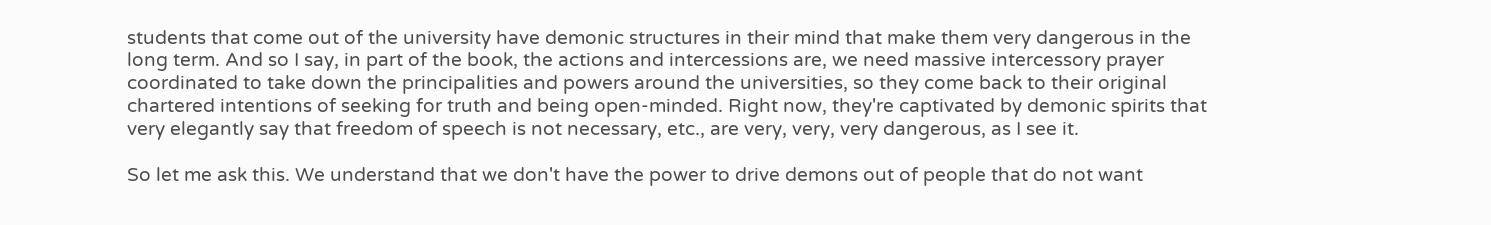students that come out of the university have demonic structures in their mind that make them very dangerous in the long term. And so I say, in part of the book, the actions and intercessions are, we need massive intercessory prayer coordinated to take down the principalities and powers around the universities, so they come back to their original chartered intentions of seeking for truth and being open-minded. Right now, they're captivated by demonic spirits that very elegantly say that freedom of speech is not necessary, etc., are very, very, very dangerous, as I see it.

So let me ask this. We understand that we don't have the power to drive demons out of people that do not want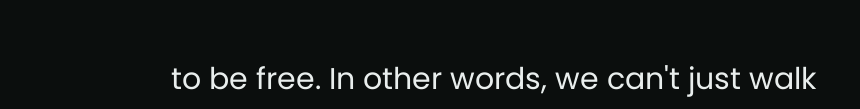to be free. In other words, we can't just walk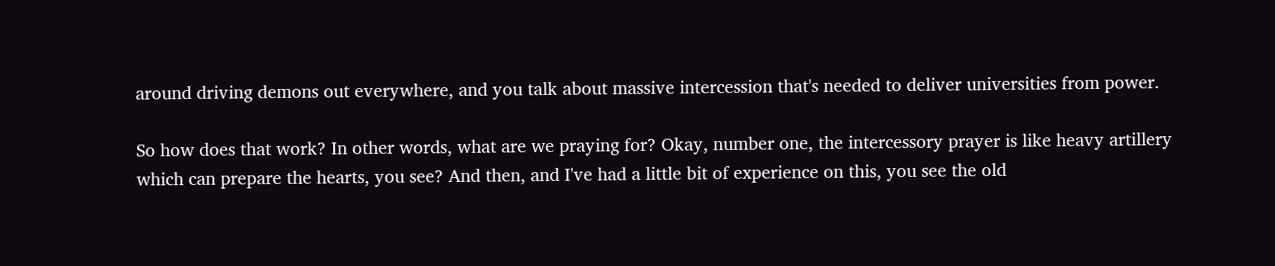around driving demons out everywhere, and you talk about massive intercession that's needed to deliver universities from power.

So how does that work? In other words, what are we praying for? Okay, number one, the intercessory prayer is like heavy artillery which can prepare the hearts, you see? And then, and I've had a little bit of experience on this, you see the old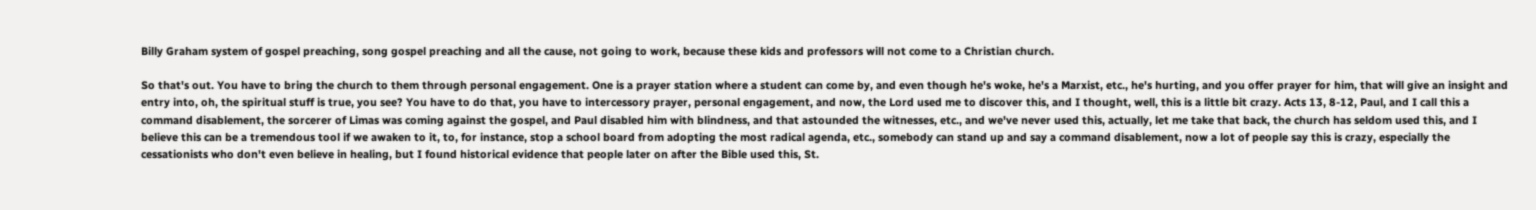Billy Graham system of gospel preaching, song gospel preaching and all the cause, not going to work, because these kids and professors will not come to a Christian church.

So that's out. You have to bring the church to them through personal engagement. One is a prayer station where a student can come by, and even though he's woke, he's a Marxist, etc., he's hurting, and you offer prayer for him, that will give an insight and entry into, oh, the spiritual stuff is true, you see? You have to do that, you have to intercessory prayer, personal engagement, and now, the Lord used me to discover this, and I thought, well, this is a little bit crazy. Acts 13, 8-12, Paul, and I call this a command disablement, the sorcerer of Limas was coming against the gospel, and Paul disabled him with blindness, and that astounded the witnesses, etc., and we've never used this, actually, let me take that back, the church has seldom used this, and I believe this can be a tremendous tool if we awaken to it, to, for instance, stop a school board from adopting the most radical agenda, etc., somebody can stand up and say a command disablement, now a lot of people say this is crazy, especially the cessationists who don't even believe in healing, but I found historical evidence that people later on after the Bible used this, St.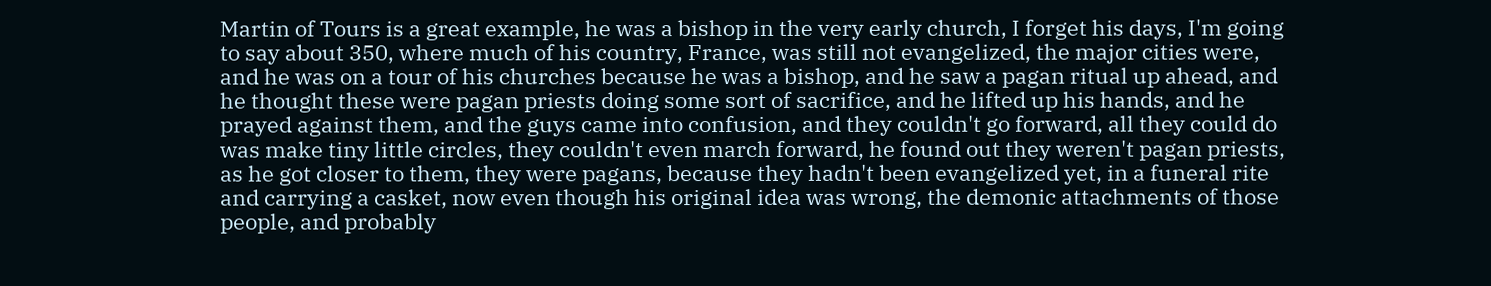Martin of Tours is a great example, he was a bishop in the very early church, I forget his days, I'm going to say about 350, where much of his country, France, was still not evangelized, the major cities were, and he was on a tour of his churches because he was a bishop, and he saw a pagan ritual up ahead, and he thought these were pagan priests doing some sort of sacrifice, and he lifted up his hands, and he prayed against them, and the guys came into confusion, and they couldn't go forward, all they could do was make tiny little circles, they couldn't even march forward, he found out they weren't pagan priests, as he got closer to them, they were pagans, because they hadn't been evangelized yet, in a funeral rite and carrying a casket, now even though his original idea was wrong, the demonic attachments of those people, and probably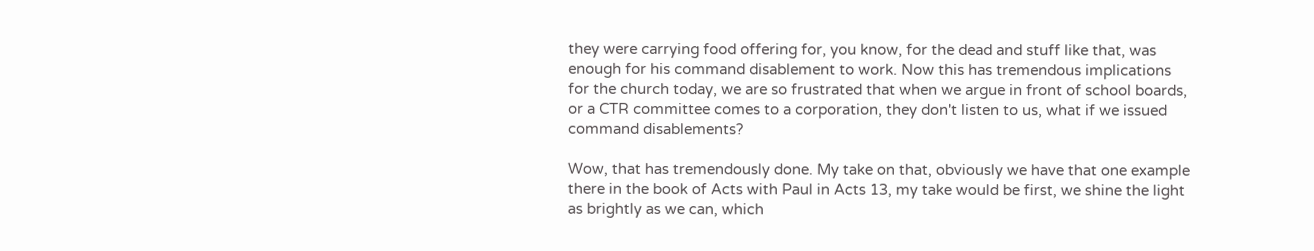they were carrying food offering for, you know, for the dead and stuff like that, was enough for his command disablement to work. Now this has tremendous implications for the church today, we are so frustrated that when we argue in front of school boards, or a CTR committee comes to a corporation, they don't listen to us, what if we issued command disablements?

Wow, that has tremendously done. My take on that, obviously we have that one example there in the book of Acts with Paul in Acts 13, my take would be first, we shine the light as brightly as we can, which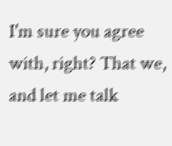I'm sure you agree with, right? That we, and let me talk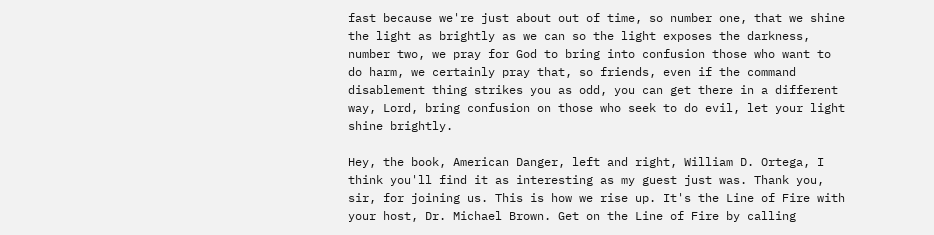fast because we're just about out of time, so number one, that we shine the light as brightly as we can so the light exposes the darkness, number two, we pray for God to bring into confusion those who want to do harm, we certainly pray that, so friends, even if the command disablement thing strikes you as odd, you can get there in a different way, Lord, bring confusion on those who seek to do evil, let your light shine brightly.

Hey, the book, American Danger, left and right, William D. Ortega, I think you'll find it as interesting as my guest just was. Thank you, sir, for joining us. This is how we rise up. It's the Line of Fire with your host, Dr. Michael Brown. Get on the Line of Fire by calling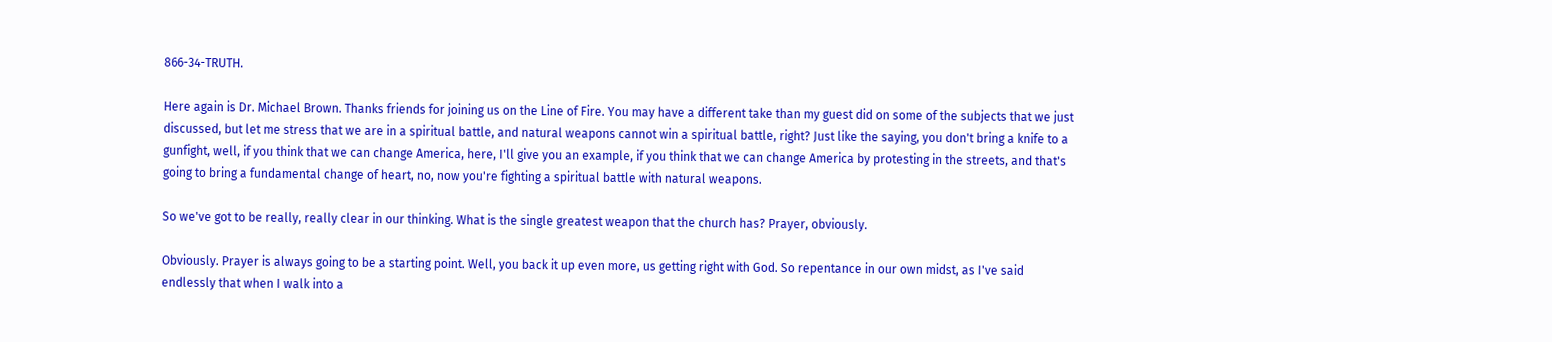866-34-TRUTH.

Here again is Dr. Michael Brown. Thanks friends for joining us on the Line of Fire. You may have a different take than my guest did on some of the subjects that we just discussed, but let me stress that we are in a spiritual battle, and natural weapons cannot win a spiritual battle, right? Just like the saying, you don't bring a knife to a gunfight, well, if you think that we can change America, here, I'll give you an example, if you think that we can change America by protesting in the streets, and that's going to bring a fundamental change of heart, no, now you're fighting a spiritual battle with natural weapons.

So we've got to be really, really clear in our thinking. What is the single greatest weapon that the church has? Prayer, obviously.

Obviously. Prayer is always going to be a starting point. Well, you back it up even more, us getting right with God. So repentance in our own midst, as I've said endlessly that when I walk into a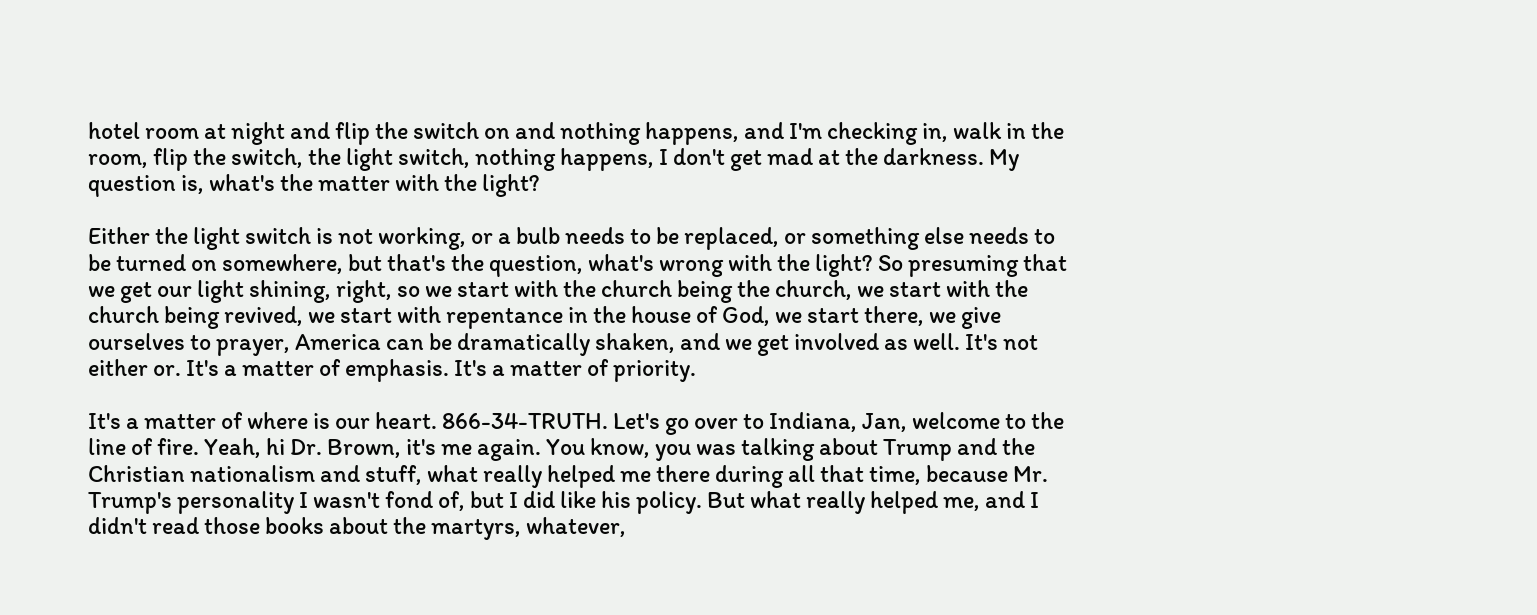hotel room at night and flip the switch on and nothing happens, and I'm checking in, walk in the room, flip the switch, the light switch, nothing happens, I don't get mad at the darkness. My question is, what's the matter with the light?

Either the light switch is not working, or a bulb needs to be replaced, or something else needs to be turned on somewhere, but that's the question, what's wrong with the light? So presuming that we get our light shining, right, so we start with the church being the church, we start with the church being revived, we start with repentance in the house of God, we start there, we give ourselves to prayer, America can be dramatically shaken, and we get involved as well. It's not either or. It's a matter of emphasis. It's a matter of priority.

It's a matter of where is our heart. 866-34-TRUTH. Let's go over to Indiana, Jan, welcome to the line of fire. Yeah, hi Dr. Brown, it's me again. You know, you was talking about Trump and the Christian nationalism and stuff, what really helped me there during all that time, because Mr. Trump's personality I wasn't fond of, but I did like his policy. But what really helped me, and I didn't read those books about the martyrs, whatever,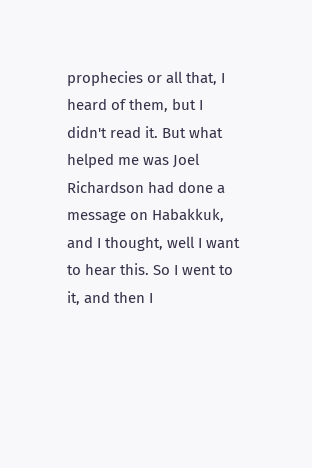prophecies or all that, I heard of them, but I didn't read it. But what helped me was Joel Richardson had done a message on Habakkuk, and I thought, well I want to hear this. So I went to it, and then I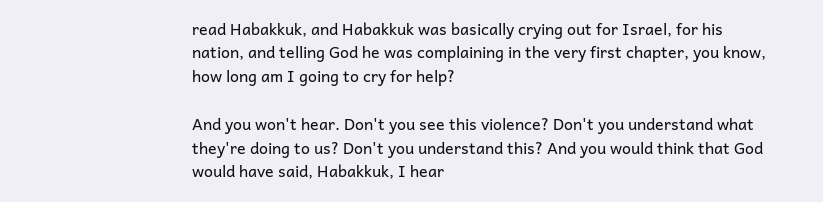read Habakkuk, and Habakkuk was basically crying out for Israel, for his nation, and telling God he was complaining in the very first chapter, you know, how long am I going to cry for help?

And you won't hear. Don't you see this violence? Don't you understand what they're doing to us? Don't you understand this? And you would think that God would have said, Habakkuk, I hear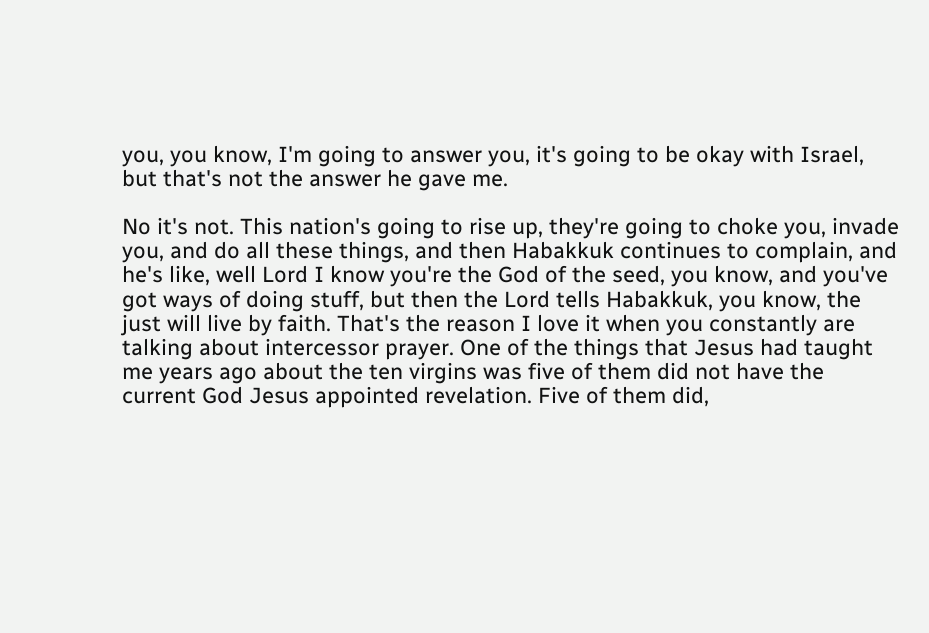you, you know, I'm going to answer you, it's going to be okay with Israel, but that's not the answer he gave me.

No it's not. This nation's going to rise up, they're going to choke you, invade you, and do all these things, and then Habakkuk continues to complain, and he's like, well Lord I know you're the God of the seed, you know, and you've got ways of doing stuff, but then the Lord tells Habakkuk, you know, the just will live by faith. That's the reason I love it when you constantly are talking about intercessor prayer. One of the things that Jesus had taught me years ago about the ten virgins was five of them did not have the current God Jesus appointed revelation. Five of them did,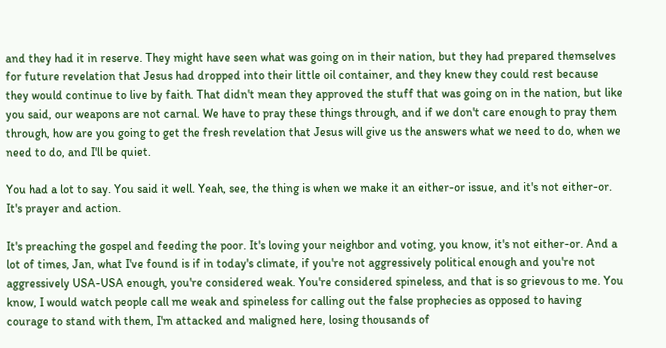and they had it in reserve. They might have seen what was going on in their nation, but they had prepared themselves for future revelation that Jesus had dropped into their little oil container, and they knew they could rest because they would continue to live by faith. That didn't mean they approved the stuff that was going on in the nation, but like you said, our weapons are not carnal. We have to pray these things through, and if we don't care enough to pray them through, how are you going to get the fresh revelation that Jesus will give us the answers what we need to do, when we need to do, and I'll be quiet.

You had a lot to say. You said it well. Yeah, see, the thing is when we make it an either-or issue, and it's not either-or. It's prayer and action.

It's preaching the gospel and feeding the poor. It's loving your neighbor and voting, you know, it's not either-or. And a lot of times, Jan, what I've found is if in today's climate, if you're not aggressively political enough and you're not aggressively USA-USA enough, you're considered weak. You're considered spineless, and that is so grievous to me. You know, I would watch people call me weak and spineless for calling out the false prophecies as opposed to having courage to stand with them, I'm attacked and maligned here, losing thousands of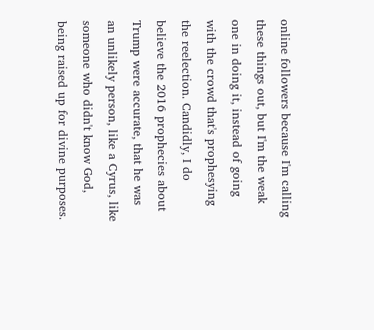online followers because I'm calling these things out, but I'm the weak one in doing it, instead of going with the crowd that's prophesying the reelection. Candidly, I do believe the 2016 prophecies about Trump were accurate, that he was an unlikely person, like a Cyrus, like someone who didn't know God, being raised up for divine purposes.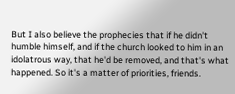But I also believe the prophecies that if he didn't humble himself, and if the church looked to him in an idolatrous way, that he'd be removed, and that's what happened. So it's a matter of priorities, friends.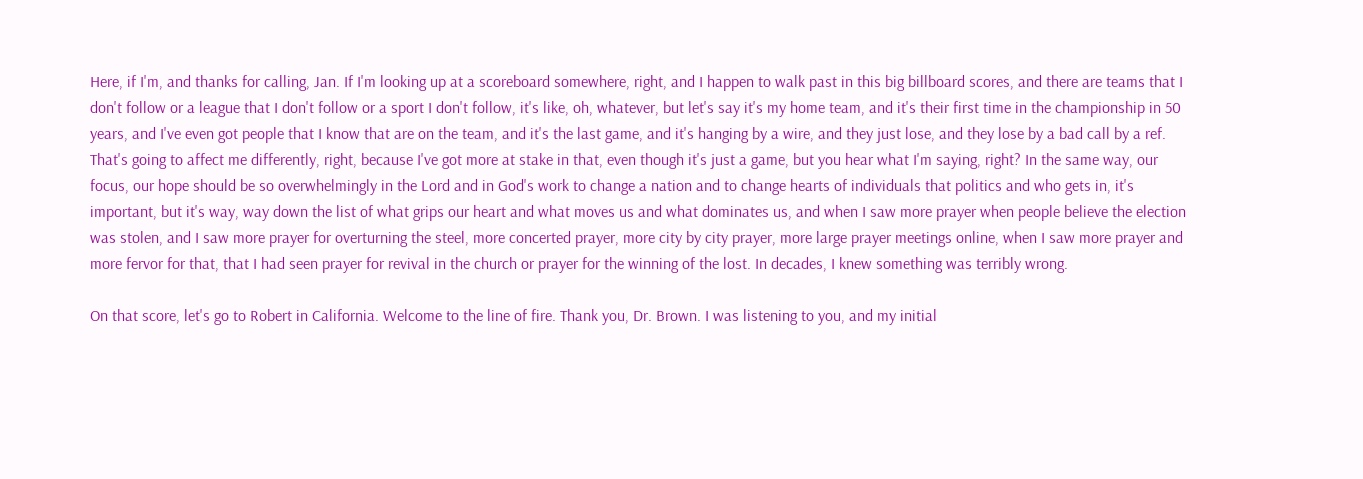Here, if I'm, and thanks for calling, Jan. If I'm looking up at a scoreboard somewhere, right, and I happen to walk past in this big billboard scores, and there are teams that I don't follow or a league that I don't follow or a sport I don't follow, it's like, oh, whatever, but let's say it's my home team, and it's their first time in the championship in 50 years, and I've even got people that I know that are on the team, and it's the last game, and it's hanging by a wire, and they just lose, and they lose by a bad call by a ref. That's going to affect me differently, right, because I've got more at stake in that, even though it's just a game, but you hear what I'm saying, right? In the same way, our focus, our hope should be so overwhelmingly in the Lord and in God's work to change a nation and to change hearts of individuals that politics and who gets in, it's important, but it's way, way down the list of what grips our heart and what moves us and what dominates us, and when I saw more prayer when people believe the election was stolen, and I saw more prayer for overturning the steel, more concerted prayer, more city by city prayer, more large prayer meetings online, when I saw more prayer and more fervor for that, that I had seen prayer for revival in the church or prayer for the winning of the lost. In decades, I knew something was terribly wrong.

On that score, let's go to Robert in California. Welcome to the line of fire. Thank you, Dr. Brown. I was listening to you, and my initial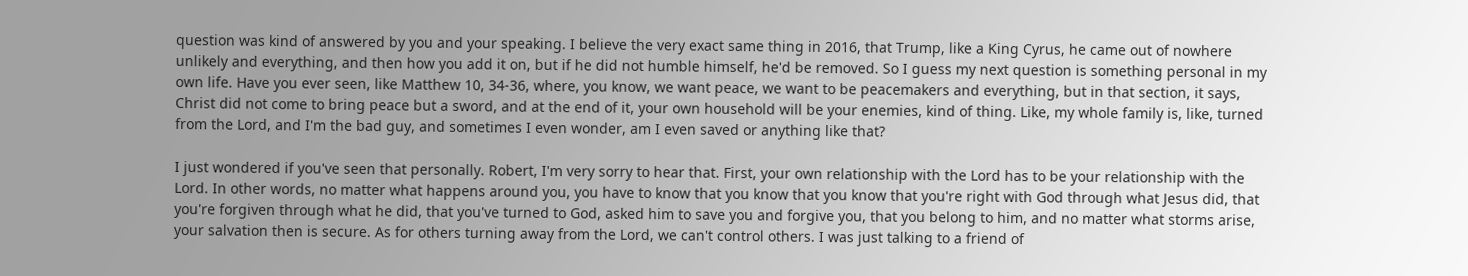question was kind of answered by you and your speaking. I believe the very exact same thing in 2016, that Trump, like a King Cyrus, he came out of nowhere unlikely and everything, and then how you add it on, but if he did not humble himself, he'd be removed. So I guess my next question is something personal in my own life. Have you ever seen, like Matthew 10, 34-36, where, you know, we want peace, we want to be peacemakers and everything, but in that section, it says, Christ did not come to bring peace but a sword, and at the end of it, your own household will be your enemies, kind of thing. Like, my whole family is, like, turned from the Lord, and I'm the bad guy, and sometimes I even wonder, am I even saved or anything like that?

I just wondered if you've seen that personally. Robert, I'm very sorry to hear that. First, your own relationship with the Lord has to be your relationship with the Lord. In other words, no matter what happens around you, you have to know that you know that you know that you're right with God through what Jesus did, that you're forgiven through what he did, that you've turned to God, asked him to save you and forgive you, that you belong to him, and no matter what storms arise, your salvation then is secure. As for others turning away from the Lord, we can't control others. I was just talking to a friend of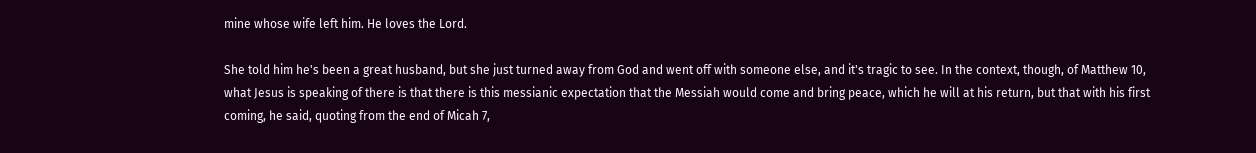mine whose wife left him. He loves the Lord.

She told him he's been a great husband, but she just turned away from God and went off with someone else, and it's tragic to see. In the context, though, of Matthew 10, what Jesus is speaking of there is that there is this messianic expectation that the Messiah would come and bring peace, which he will at his return, but that with his first coming, he said, quoting from the end of Micah 7,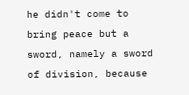he didn't come to bring peace but a sword, namely a sword of division, because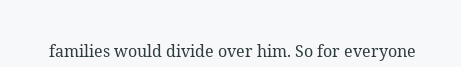families would divide over him. So for everyone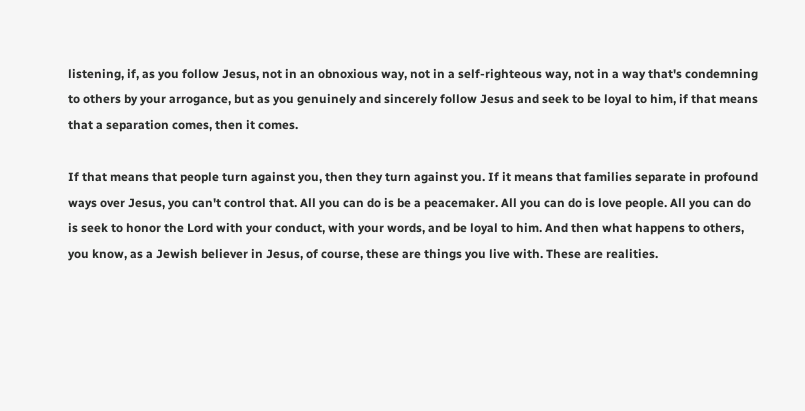listening, if, as you follow Jesus, not in an obnoxious way, not in a self-righteous way, not in a way that's condemning to others by your arrogance, but as you genuinely and sincerely follow Jesus and seek to be loyal to him, if that means that a separation comes, then it comes.

If that means that people turn against you, then they turn against you. If it means that families separate in profound ways over Jesus, you can't control that. All you can do is be a peacemaker. All you can do is love people. All you can do is seek to honor the Lord with your conduct, with your words, and be loyal to him. And then what happens to others, you know, as a Jewish believer in Jesus, of course, these are things you live with. These are realities.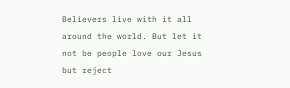Believers live with it all around the world. But let it not be people love our Jesus but reject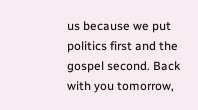us because we put politics first and the gospel second. Back with you tomorrow,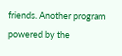friends. Another program powered by the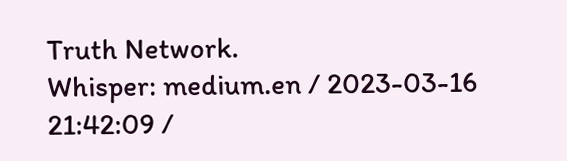Truth Network.
Whisper: medium.en / 2023-03-16 21:42:09 /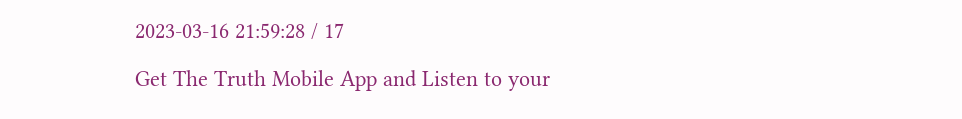2023-03-16 21:59:28 / 17

Get The Truth Mobile App and Listen to your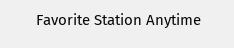Favorite Station Anytime